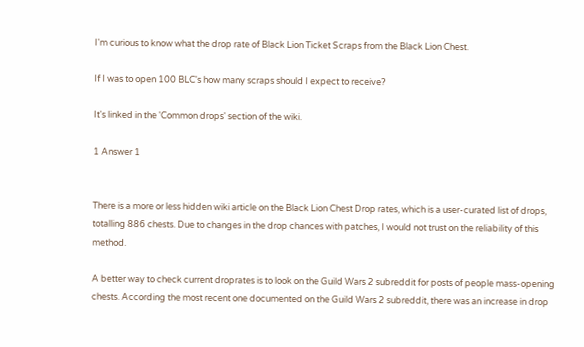I'm curious to know what the drop rate of Black Lion Ticket Scraps from the Black Lion Chest.

If I was to open 100 BLC's how many scraps should I expect to receive?

It's linked in the 'Common drops' section of the wiki.

1 Answer 1


There is a more or less hidden wiki article on the Black Lion Chest Drop rates, which is a user-curated list of drops, totalling 886 chests. Due to changes in the drop chances with patches, I would not trust on the reliability of this method.

A better way to check current droprates is to look on the Guild Wars 2 subreddit for posts of people mass-opening chests. According the most recent one documented on the Guild Wars 2 subreddit, there was an increase in drop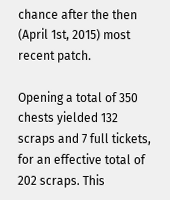chance after the then (April 1st, 2015) most recent patch.

Opening a total of 350 chests yielded 132 scraps and 7 full tickets, for an effective total of 202 scraps. This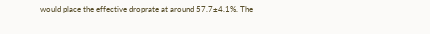would place the effective droprate at around 57.7±4.1%. The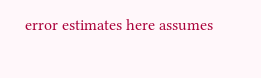error estimates here assumes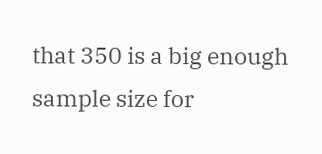that 350 is a big enough sample size for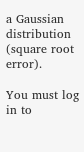a Gaussian distribution (square root error).

You must log in to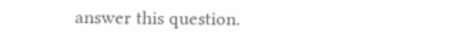answer this question.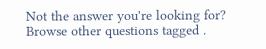Not the answer you're looking for? Browse other questions tagged .